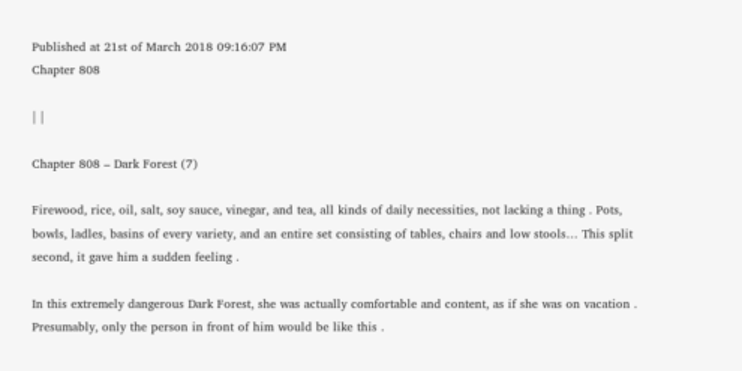Published at 21st of March 2018 09:16:07 PM
Chapter 808

| |

Chapter 808 – Dark Forest (7)

Firewood, rice, oil, salt, soy sauce, vinegar, and tea, all kinds of daily necessities, not lacking a thing . Pots, bowls, ladles, basins of every variety, and an entire set consisting of tables, chairs and low stools… This split second, it gave him a sudden feeling .

In this extremely dangerous Dark Forest, she was actually comfortable and content, as if she was on vacation . Presumably, only the person in front of him would be like this .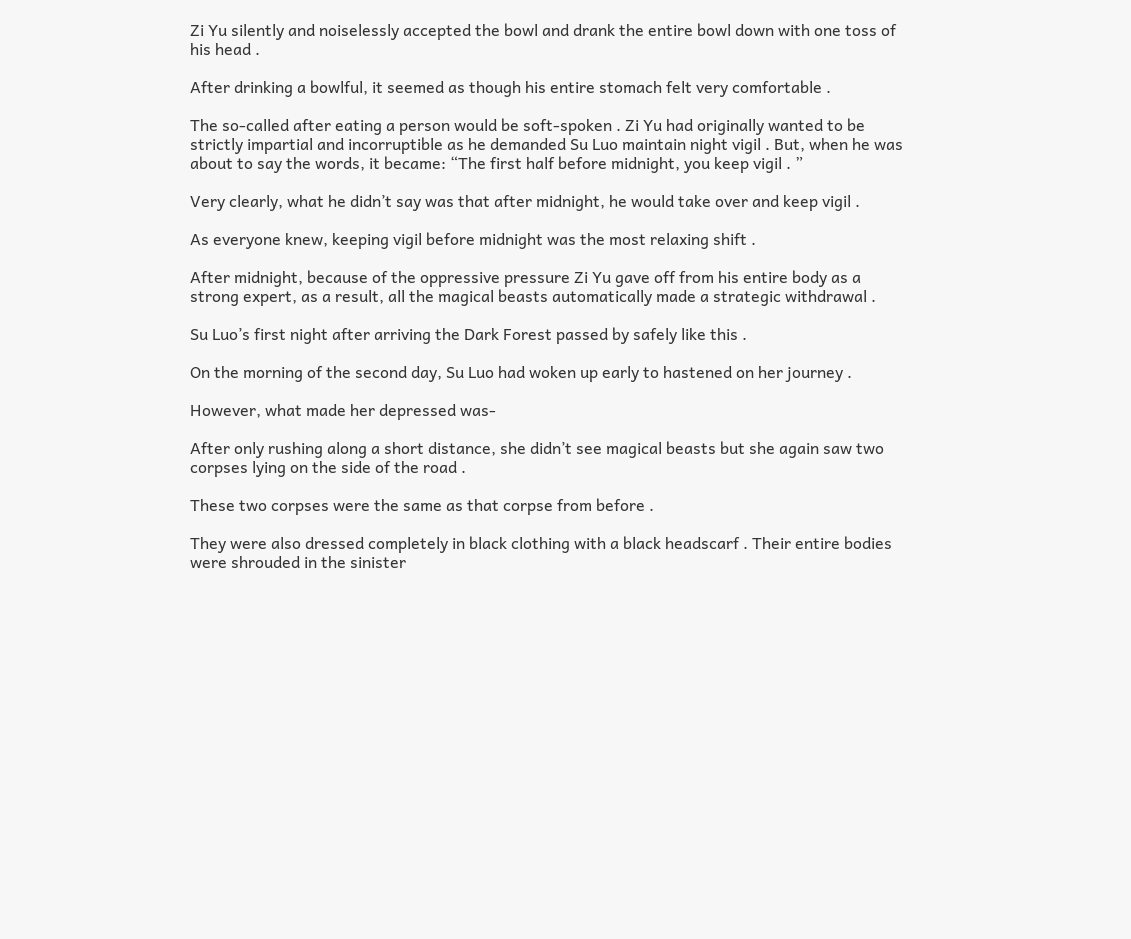Zi Yu silently and noiselessly accepted the bowl and drank the entire bowl down with one toss of his head .

After drinking a bowlful, it seemed as though his entire stomach felt very comfortable .

The so-called after eating a person would be soft-spoken . Zi Yu had originally wanted to be strictly impartial and incorruptible as he demanded Su Luo maintain night vigil . But, when he was about to say the words, it became: “The first half before midnight, you keep vigil . ”

Very clearly, what he didn’t say was that after midnight, he would take over and keep vigil .

As everyone knew, keeping vigil before midnight was the most relaxing shift .

After midnight, because of the oppressive pressure Zi Yu gave off from his entire body as a strong expert, as a result, all the magical beasts automatically made a strategic withdrawal .

Su Luo’s first night after arriving the Dark Forest passed by safely like this .

On the morning of the second day, Su Luo had woken up early to hastened on her journey .

However, what made her depressed was-

After only rushing along a short distance, she didn’t see magical beasts but she again saw two corpses lying on the side of the road .

These two corpses were the same as that corpse from before .

They were also dressed completely in black clothing with a black headscarf . Their entire bodies were shrouded in the sinister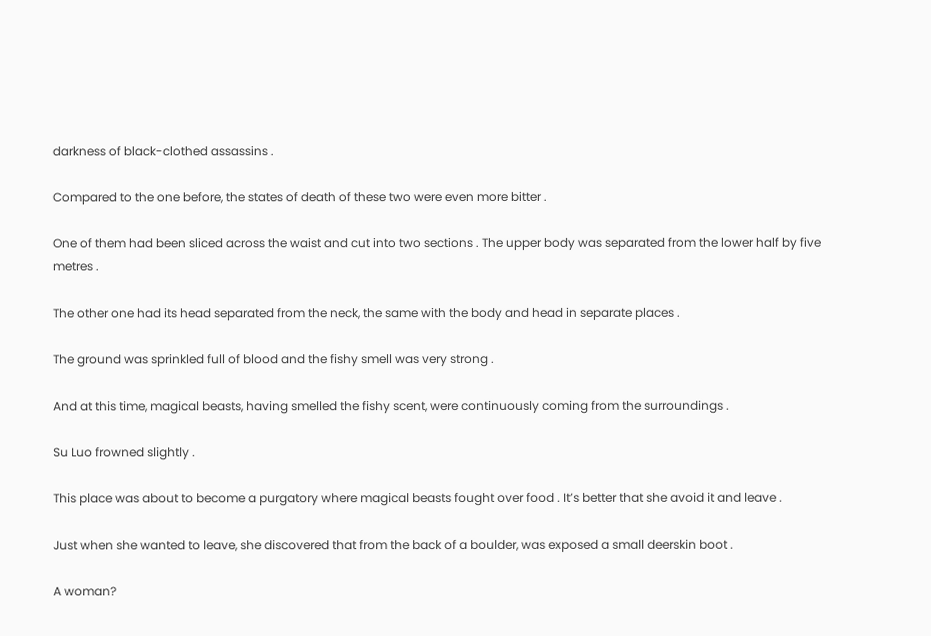darkness of black-clothed assassins .

Compared to the one before, the states of death of these two were even more bitter .

One of them had been sliced across the waist and cut into two sections . The upper body was separated from the lower half by five metres .

The other one had its head separated from the neck, the same with the body and head in separate places .

The ground was sprinkled full of blood and the fishy smell was very strong .

And at this time, magical beasts, having smelled the fishy scent, were continuously coming from the surroundings .

Su Luo frowned slightly .

This place was about to become a purgatory where magical beasts fought over food . It’s better that she avoid it and leave .

Just when she wanted to leave, she discovered that from the back of a boulder, was exposed a small deerskin boot .

A woman?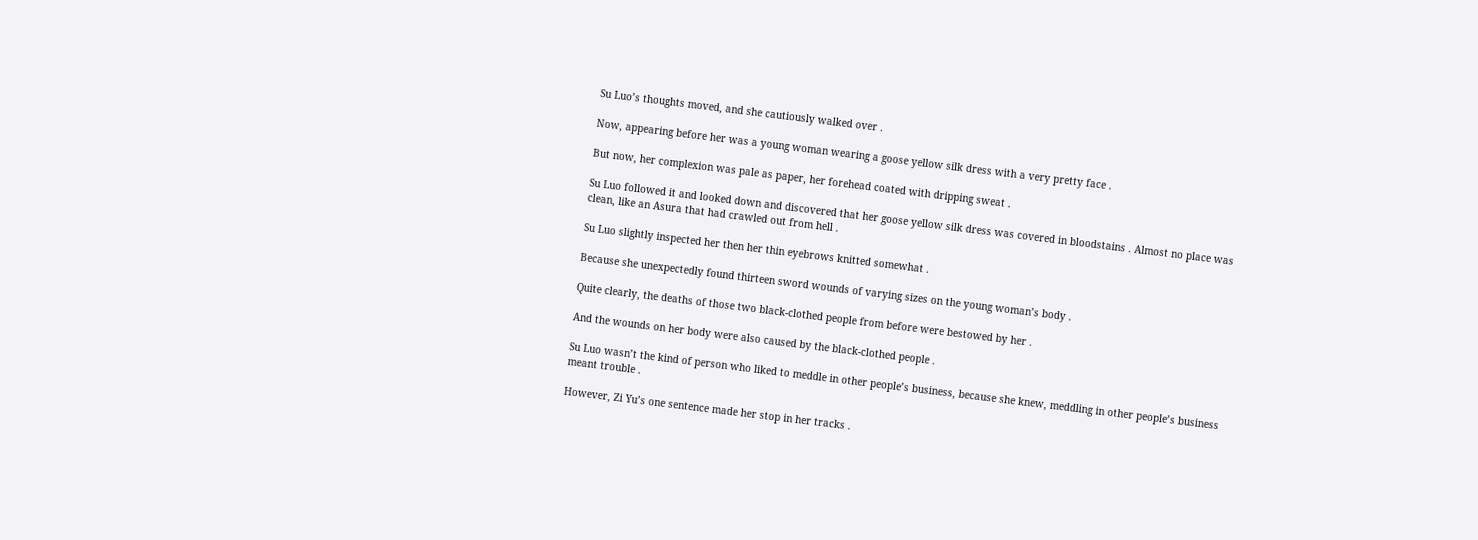Su Luo’s thoughts moved, and she cautiously walked over .

Now, appearing before her was a young woman wearing a goose yellow silk dress with a very pretty face .

But now, her complexion was pale as paper, her forehead coated with dripping sweat .

Su Luo followed it and looked down and discovered that her goose yellow silk dress was covered in bloodstains . Almost no place was clean, like an Asura that had crawled out from hell .

Su Luo slightly inspected her then her thin eyebrows knitted somewhat .

Because she unexpectedly found thirteen sword wounds of varying sizes on the young woman’s body .

Quite clearly, the deaths of those two black-clothed people from before were bestowed by her .

And the wounds on her body were also caused by the black-clothed people .

Su Luo wasn’t the kind of person who liked to meddle in other people’s business, because she knew, meddling in other people’s business meant trouble .

However, Zi Yu’s one sentence made her stop in her tracks .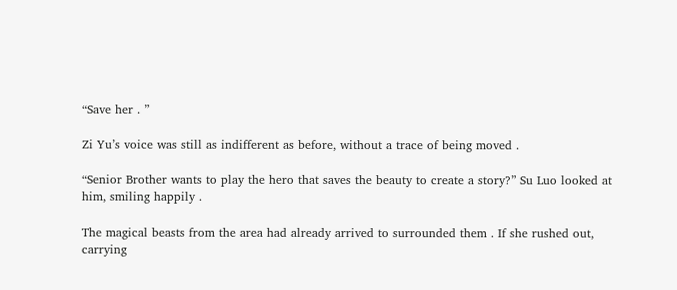“Save her . ”

Zi Yu’s voice was still as indifferent as before, without a trace of being moved .

“Senior Brother wants to play the hero that saves the beauty to create a story?” Su Luo looked at him, smiling happily .

The magical beasts from the area had already arrived to surrounded them . If she rushed out, carrying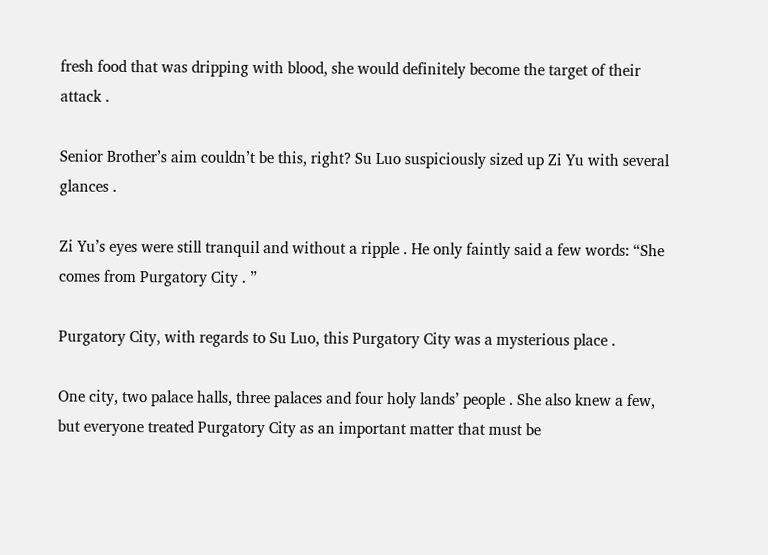fresh food that was dripping with blood, she would definitely become the target of their attack .

Senior Brother’s aim couldn’t be this, right? Su Luo suspiciously sized up Zi Yu with several glances .

Zi Yu’s eyes were still tranquil and without a ripple . He only faintly said a few words: “She comes from Purgatory City . ”

Purgatory City, with regards to Su Luo, this Purgatory City was a mysterious place .

One city, two palace halls, three palaces and four holy lands’ people . She also knew a few, but everyone treated Purgatory City as an important matter that must be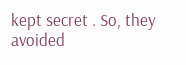kept secret . So, they avoided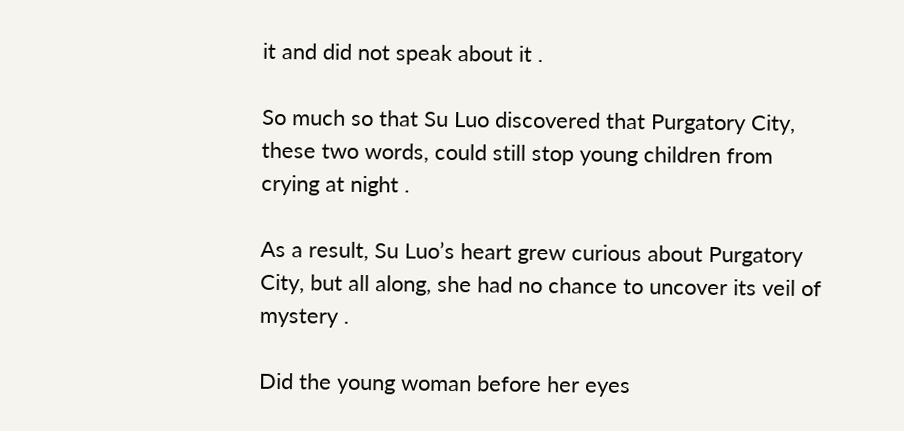it and did not speak about it .

So much so that Su Luo discovered that Purgatory City, these two words, could still stop young children from crying at night .

As a result, Su Luo’s heart grew curious about Purgatory City, but all along, she had no chance to uncover its veil of mystery .

Did the young woman before her eyes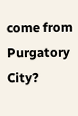come from Purgatory City?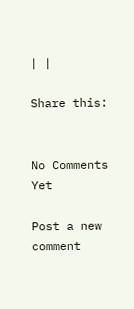| |

Share this:


No Comments Yet

Post a new comment